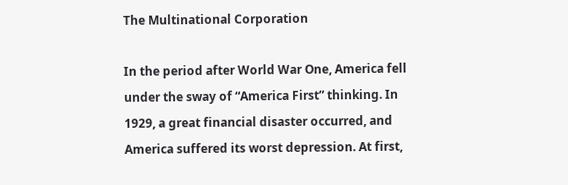The Multinational Corporation

In the period after World War One, America fell under the sway of “America First” thinking. In 1929, a great financial disaster occurred, and America suffered its worst depression. At first,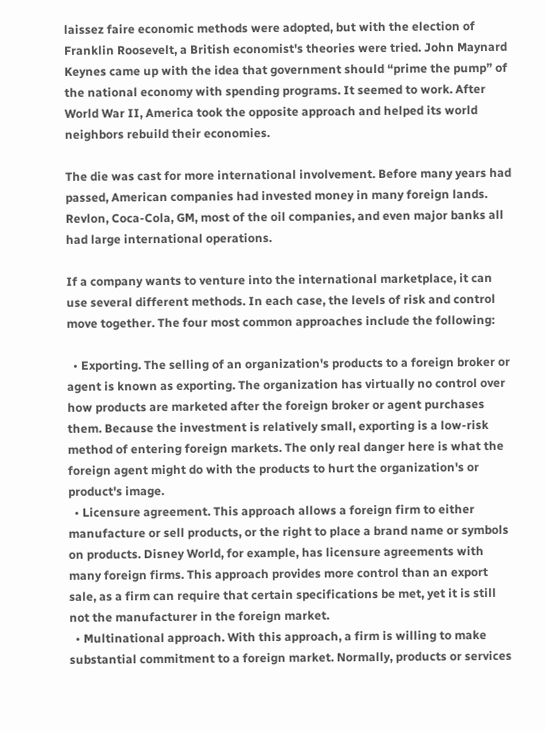laissez faire economic methods were adopted, but with the election of Franklin Roosevelt, a British economist's theories were tried. John Maynard Keynes came up with the idea that government should “prime the pump” of the national economy with spending programs. It seemed to work. After World War II, America took the opposite approach and helped its world neighbors rebuild their economies.

The die was cast for more international involvement. Before many years had passed, American companies had invested money in many foreign lands. Revlon, Coca‐Cola, GM, most of the oil companies, and even major banks all had large international operations.

If a company wants to venture into the international marketplace, it can use several different methods. In each case, the levels of risk and control move together. The four most common approaches include the following:

  • Exporting. The selling of an organization's products to a foreign broker or agent is known as exporting. The organization has virtually no control over how products are marketed after the foreign broker or agent purchases them. Because the investment is relatively small, exporting is a low‐risk method of entering foreign markets. The only real danger here is what the foreign agent might do with the products to hurt the organization's or product's image.
  • Licensure agreement. This approach allows a foreign firm to either manufacture or sell products, or the right to place a brand name or symbols on products. Disney World, for example, has licensure agreements with many foreign firms. This approach provides more control than an export sale, as a firm can require that certain specifications be met, yet it is still not the manufacturer in the foreign market.
  • Multinational approach. With this approach, a firm is willing to make substantial commitment to a foreign market. Normally, products or services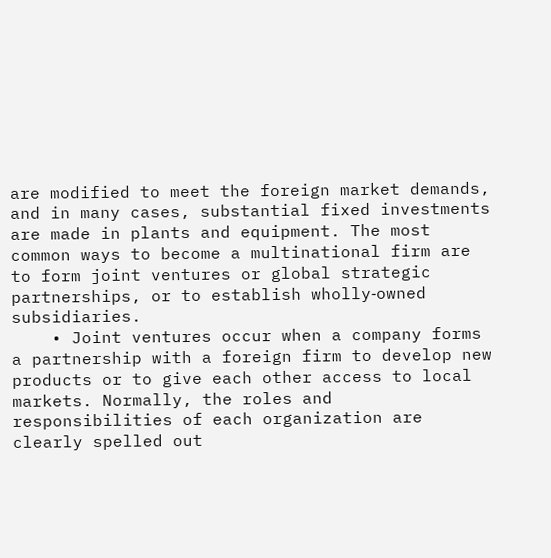are modified to meet the foreign market demands, and in many cases, substantial fixed investments are made in plants and equipment. The most common ways to become a multinational firm are to form joint ventures or global strategic partnerships, or to establish wholly‐owned subsidiaries.
    • Joint ventures occur when a company forms a partnership with a foreign firm to develop new products or to give each other access to local markets. Normally, the roles and responsibilities of each organization are clearly spelled out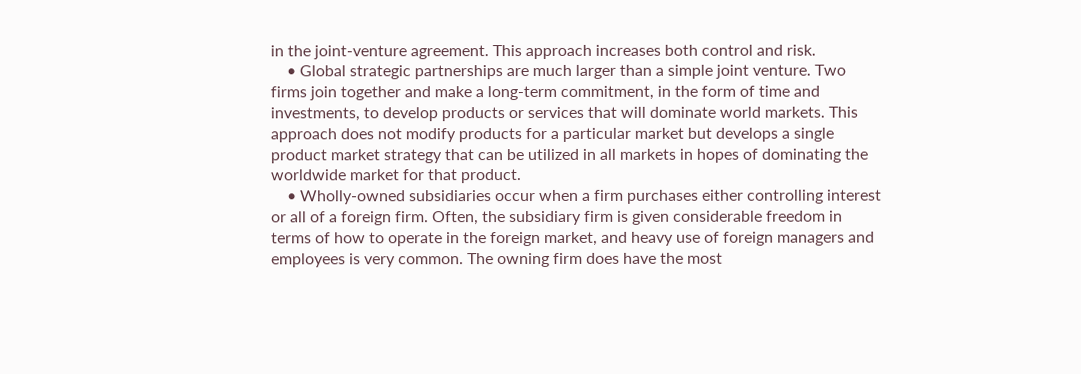in the joint‐venture agreement. This approach increases both control and risk.
    • Global strategic partnerships are much larger than a simple joint venture. Two firms join together and make a long‐term commitment, in the form of time and investments, to develop products or services that will dominate world markets. This approach does not modify products for a particular market but develops a single product market strategy that can be utilized in all markets in hopes of dominating the worldwide market for that product.
    • Wholly‐owned subsidiaries occur when a firm purchases either controlling interest or all of a foreign firm. Often, the subsidiary firm is given considerable freedom in terms of how to operate in the foreign market, and heavy use of foreign managers and employees is very common. The owning firm does have the most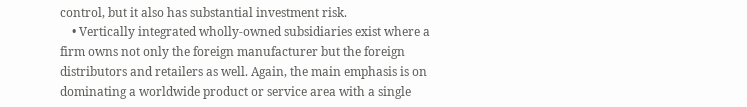control, but it also has substantial investment risk.
    • Vertically integrated wholly‐owned subsidiaries exist where a firm owns not only the foreign manufacturer but the foreign distributors and retailers as well. Again, the main emphasis is on dominating a worldwide product or service area with a single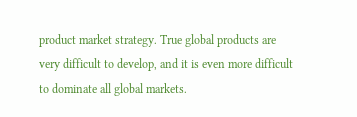product market strategy. True global products are very difficult to develop, and it is even more difficult to dominate all global markets.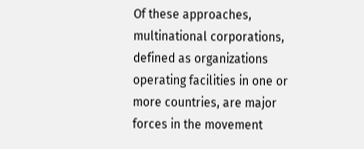Of these approaches, multinational corporations, defined as organizations operating facilities in one or more countries, are major forces in the movement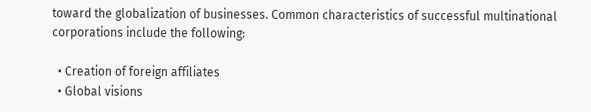toward the globalization of businesses. Common characteristics of successful multinational corporations include the following:

  • Creation of foreign affiliates
  • Global visions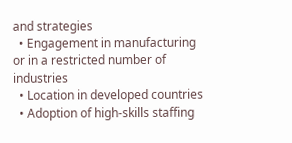and strategies
  • Engagement in manufacturing or in a restricted number of industries
  • Location in developed countries
  • Adoption of high‐skills staffing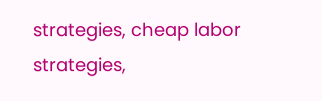strategies, cheap labor strategies,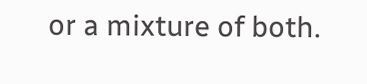or a mixture of both.